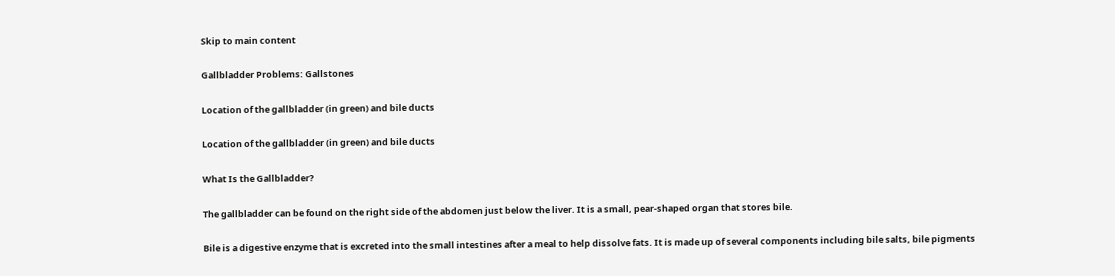Skip to main content

Gallbladder Problems: Gallstones

Location of the gallbladder (in green) and bile ducts

Location of the gallbladder (in green) and bile ducts

What Is the Gallbladder?

The gallbladder can be found on the right side of the abdomen just below the liver. It is a small, pear-shaped organ that stores bile.

Bile is a digestive enzyme that is excreted into the small intestines after a meal to help dissolve fats. It is made up of several components including bile salts, bile pigments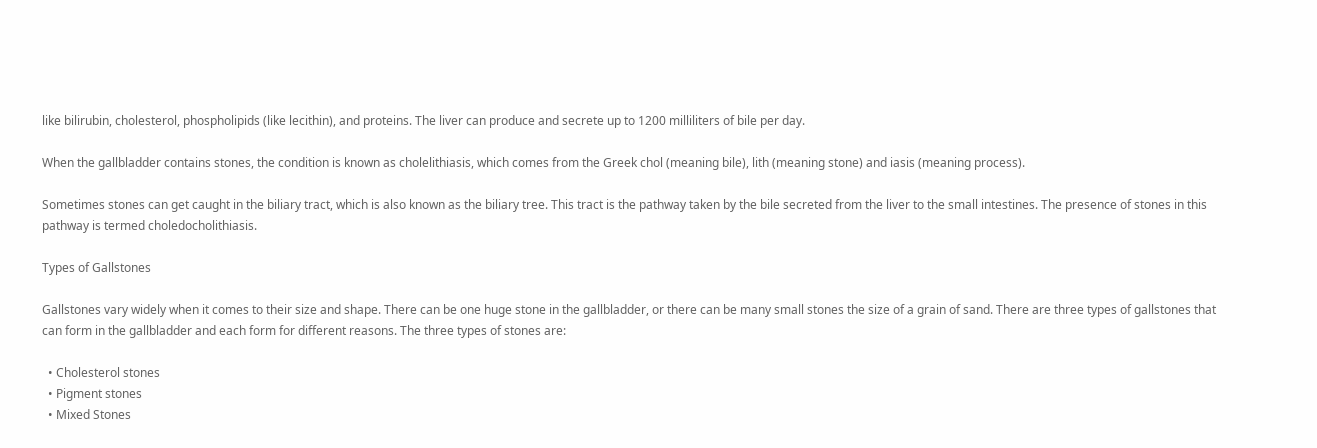like bilirubin, cholesterol, phospholipids (like lecithin), and proteins. The liver can produce and secrete up to 1200 milliliters of bile per day.

When the gallbladder contains stones, the condition is known as cholelithiasis, which comes from the Greek chol (meaning bile), lith (meaning stone) and iasis (meaning process).

Sometimes stones can get caught in the biliary tract, which is also known as the biliary tree. This tract is the pathway taken by the bile secreted from the liver to the small intestines. The presence of stones in this pathway is termed choledocholithiasis.

Types of Gallstones

Gallstones vary widely when it comes to their size and shape. There can be one huge stone in the gallbladder, or there can be many small stones the size of a grain of sand. There are three types of gallstones that can form in the gallbladder and each form for different reasons. The three types of stones are:

  • Cholesterol stones
  • Pigment stones
  • Mixed Stones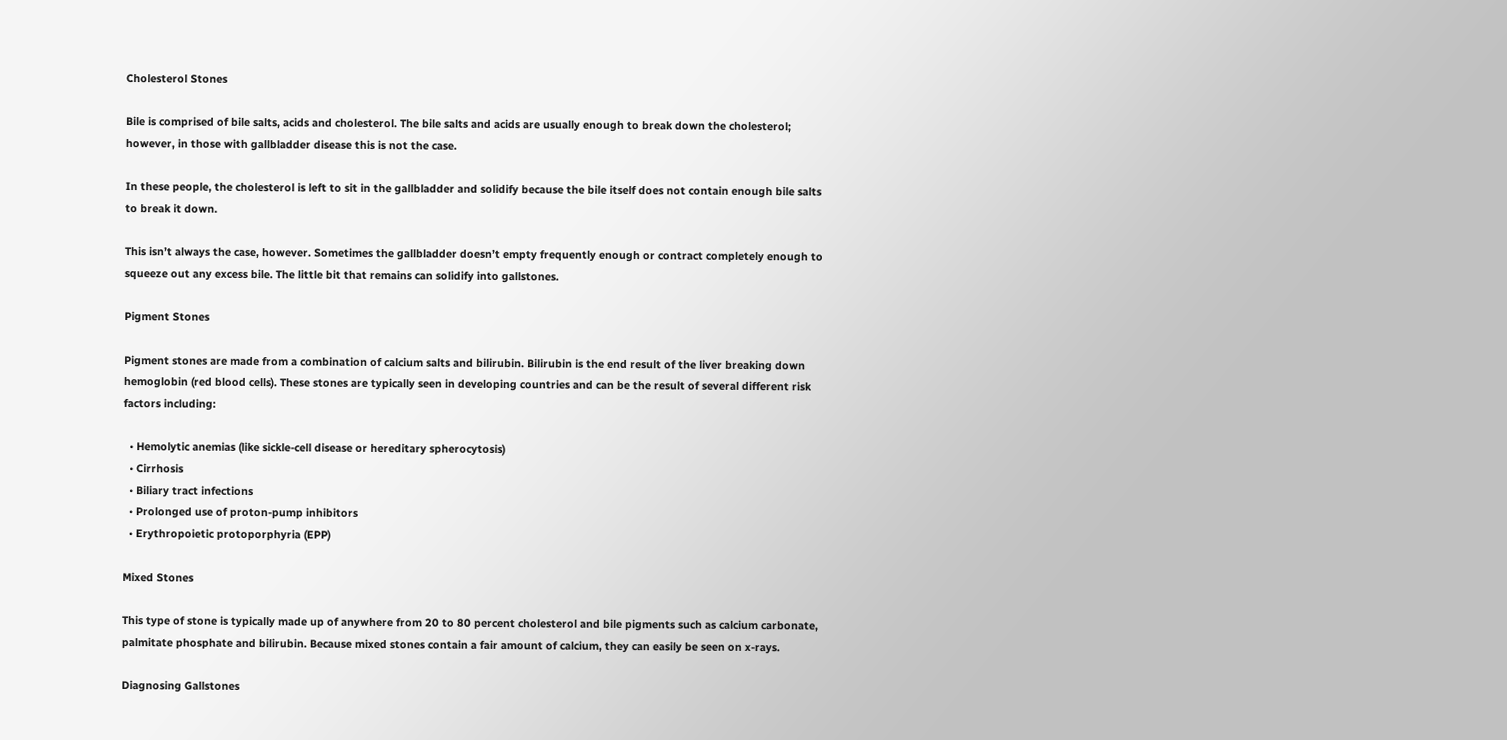Cholesterol Stones

Bile is comprised of bile salts, acids and cholesterol. The bile salts and acids are usually enough to break down the cholesterol; however, in those with gallbladder disease this is not the case.

In these people, the cholesterol is left to sit in the gallbladder and solidify because the bile itself does not contain enough bile salts to break it down.

This isn’t always the case, however. Sometimes the gallbladder doesn’t empty frequently enough or contract completely enough to squeeze out any excess bile. The little bit that remains can solidify into gallstones.

Pigment Stones

Pigment stones are made from a combination of calcium salts and bilirubin. Bilirubin is the end result of the liver breaking down hemoglobin (red blood cells). These stones are typically seen in developing countries and can be the result of several different risk factors including:

  • Hemolytic anemias (like sickle-cell disease or hereditary spherocytosis)
  • Cirrhosis
  • Biliary tract infections
  • Prolonged use of proton-pump inhibitors
  • Erythropoietic protoporphyria (EPP)

Mixed Stones

This type of stone is typically made up of anywhere from 20 to 80 percent cholesterol and bile pigments such as calcium carbonate, palmitate phosphate and bilirubin. Because mixed stones contain a fair amount of calcium, they can easily be seen on x-rays.

Diagnosing Gallstones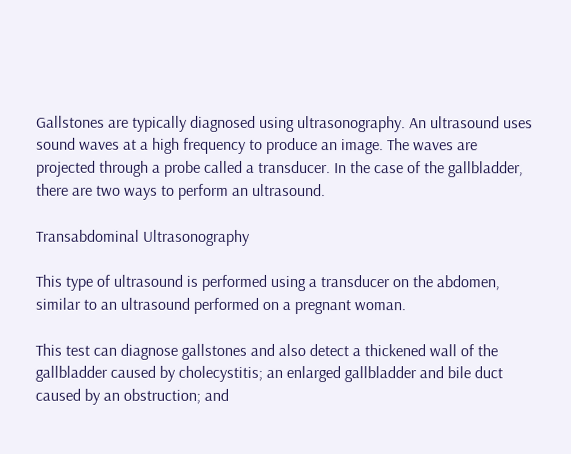Gallstones are typically diagnosed using ultrasonography. An ultrasound uses sound waves at a high frequency to produce an image. The waves are projected through a probe called a transducer. In the case of the gallbladder, there are two ways to perform an ultrasound.

Transabdominal Ultrasonography

This type of ultrasound is performed using a transducer on the abdomen, similar to an ultrasound performed on a pregnant woman.

This test can diagnose gallstones and also detect a thickened wall of the gallbladder caused by cholecystitis; an enlarged gallbladder and bile duct caused by an obstruction; and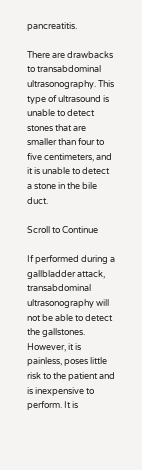pancreatitis.

There are drawbacks to transabdominal ultrasonography. This type of ultrasound is unable to detect stones that are smaller than four to five centimeters, and it is unable to detect a stone in the bile duct.

Scroll to Continue

If performed during a gallbladder attack, transabdominal ultrasonography will not be able to detect the gallstones. However, it is painless, poses little risk to the patient and is inexpensive to perform. It is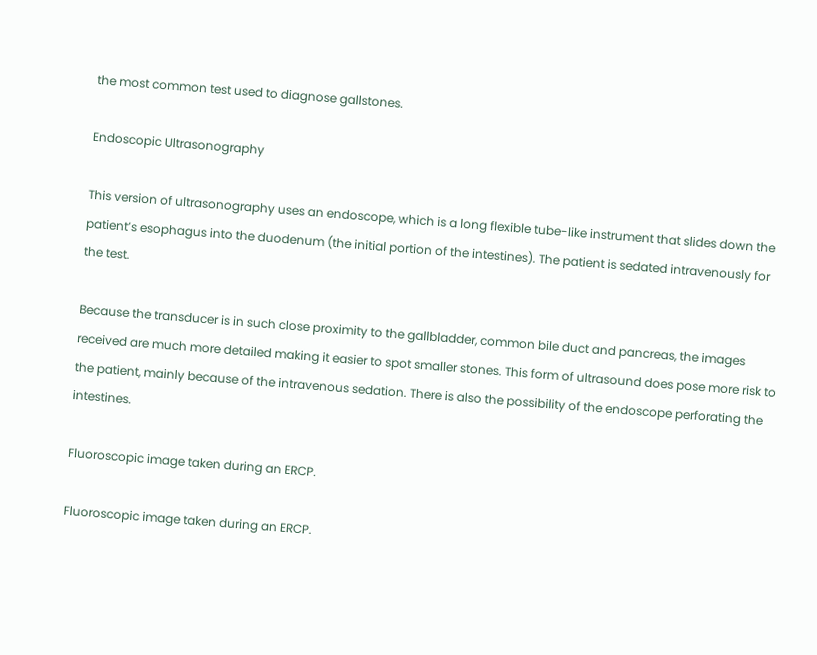the most common test used to diagnose gallstones.

Endoscopic Ultrasonography

This version of ultrasonography uses an endoscope, which is a long flexible tube-like instrument that slides down the patient’s esophagus into the duodenum (the initial portion of the intestines). The patient is sedated intravenously for the test.

Because the transducer is in such close proximity to the gallbladder, common bile duct and pancreas, the images received are much more detailed making it easier to spot smaller stones. This form of ultrasound does pose more risk to the patient, mainly because of the intravenous sedation. There is also the possibility of the endoscope perforating the intestines.

Fluoroscopic image taken during an ERCP.

Fluoroscopic image taken during an ERCP.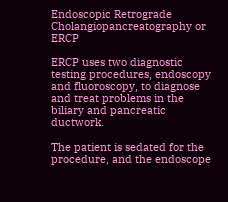Endoscopic Retrograde Cholangiopancreatography or ERCP

ERCP uses two diagnostic testing procedures, endoscopy and fluoroscopy, to diagnose and treat problems in the biliary and pancreatic ductwork.

The patient is sedated for the procedure, and the endoscope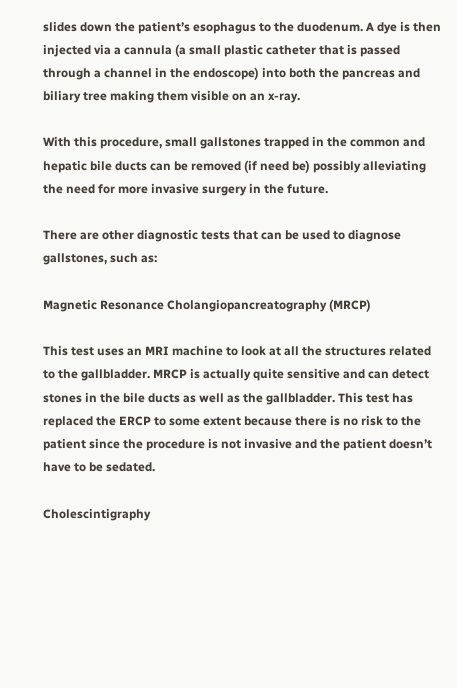slides down the patient’s esophagus to the duodenum. A dye is then injected via a cannula (a small plastic catheter that is passed through a channel in the endoscope) into both the pancreas and biliary tree making them visible on an x-ray.

With this procedure, small gallstones trapped in the common and hepatic bile ducts can be removed (if need be) possibly alleviating the need for more invasive surgery in the future.

There are other diagnostic tests that can be used to diagnose gallstones, such as:

Magnetic Resonance Cholangiopancreatography (MRCP)

This test uses an MRI machine to look at all the structures related to the gallbladder. MRCP is actually quite sensitive and can detect stones in the bile ducts as well as the gallbladder. This test has replaced the ERCP to some extent because there is no risk to the patient since the procedure is not invasive and the patient doesn’t have to be sedated.

Cholescintigraphy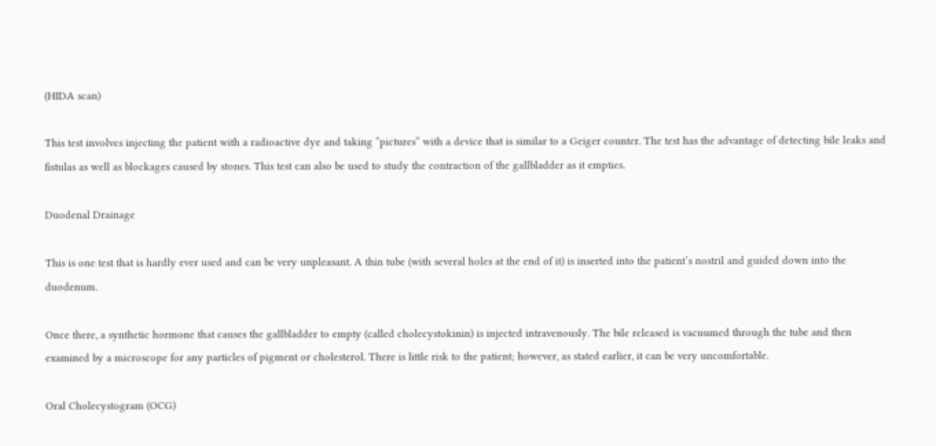(HIDA scan)

This test involves injecting the patient with a radioactive dye and taking “pictures” with a device that is similar to a Geiger counter. The test has the advantage of detecting bile leaks and fistulas as well as blockages caused by stones. This test can also be used to study the contraction of the gallbladder as it empties.

Duodenal Drainage

This is one test that is hardly ever used and can be very unpleasant. A thin tube (with several holes at the end of it) is inserted into the patient’s nostril and guided down into the duodenum.

Once there, a synthetic hormone that causes the gallbladder to empty (called cholecystokinin) is injected intravenously. The bile released is vacuumed through the tube and then examined by a microscope for any particles of pigment or cholesterol. There is little risk to the patient; however, as stated earlier, it can be very uncomfortable.

Oral Cholecystogram (OCG)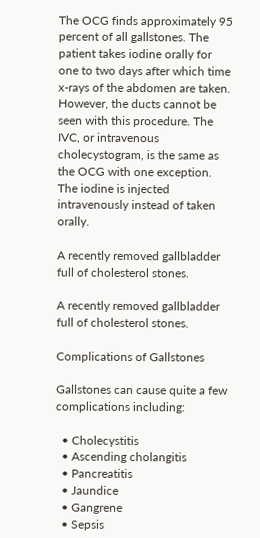The OCG finds approximately 95 percent of all gallstones. The patient takes iodine orally for one to two days after which time x-rays of the abdomen are taken. However, the ducts cannot be seen with this procedure. The IVC, or intravenous cholecystogram, is the same as the OCG with one exception. The iodine is injected intravenously instead of taken orally.

A recently removed gallbladder full of cholesterol stones.

A recently removed gallbladder full of cholesterol stones.

Complications of Gallstones

Gallstones can cause quite a few complications including:

  • Cholecystitis
  • Ascending cholangitis
  • Pancreatitis
  • Jaundice
  • Gangrene
  • Sepsis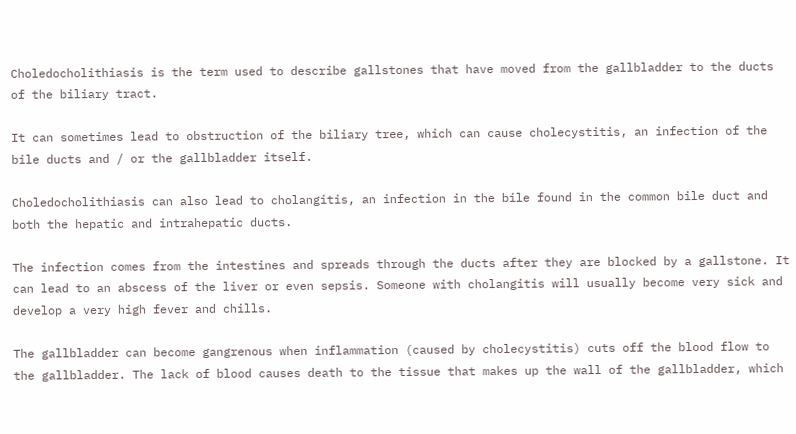Choledocholithiasis is the term used to describe gallstones that have moved from the gallbladder to the ducts of the biliary tract.

It can sometimes lead to obstruction of the biliary tree, which can cause cholecystitis, an infection of the bile ducts and / or the gallbladder itself.

Choledocholithiasis can also lead to cholangitis, an infection in the bile found in the common bile duct and both the hepatic and intrahepatic ducts.

The infection comes from the intestines and spreads through the ducts after they are blocked by a gallstone. It can lead to an abscess of the liver or even sepsis. Someone with cholangitis will usually become very sick and develop a very high fever and chills.

The gallbladder can become gangrenous when inflammation (caused by cholecystitis) cuts off the blood flow to the gallbladder. The lack of blood causes death to the tissue that makes up the wall of the gallbladder, which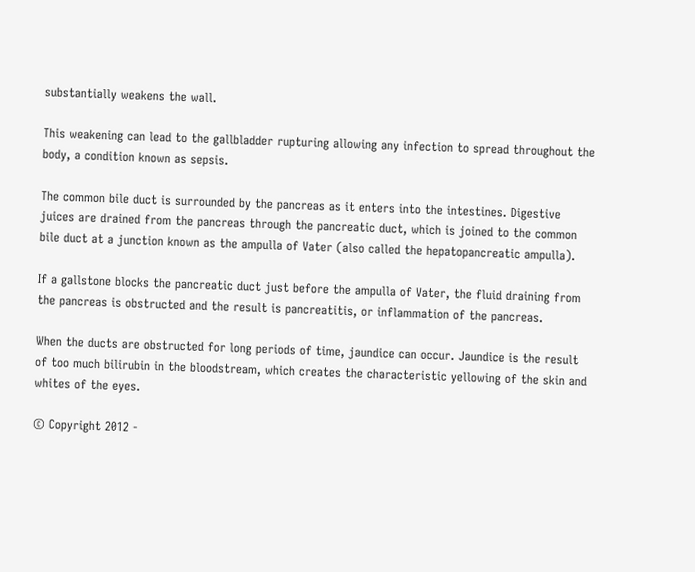substantially weakens the wall.

This weakening can lead to the gallbladder rupturing allowing any infection to spread throughout the body, a condition known as sepsis.

The common bile duct is surrounded by the pancreas as it enters into the intestines. Digestive juices are drained from the pancreas through the pancreatic duct, which is joined to the common bile duct at a junction known as the ampulla of Vater (also called the hepatopancreatic ampulla).

If a gallstone blocks the pancreatic duct just before the ampulla of Vater, the fluid draining from the pancreas is obstructed and the result is pancreatitis, or inflammation of the pancreas.

When the ducts are obstructed for long periods of time, jaundice can occur. Jaundice is the result of too much bilirubin in the bloodstream, which creates the characteristic yellowing of the skin and whites of the eyes.

© Copyright 2012 -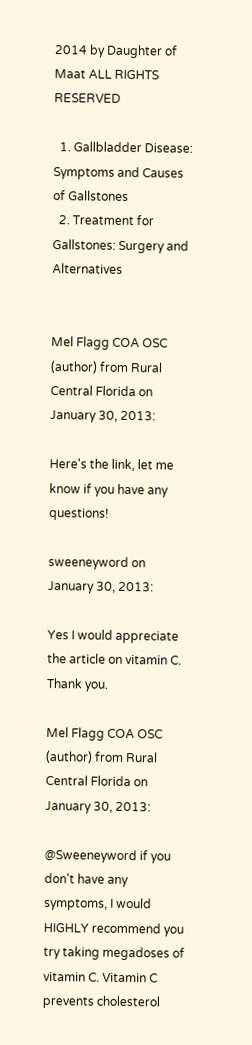2014 by Daughter of Maat ALL RIGHTS RESERVED

  1. Gallbladder Disease: Symptoms and Causes of Gallstones
  2. Treatment for Gallstones: Surgery and Alternatives


Mel Flagg COA OSC (author) from Rural Central Florida on January 30, 2013:

Here's the link, let me know if you have any questions!

sweeneyword on January 30, 2013:

Yes I would appreciate the article on vitamin C. Thank you.

Mel Flagg COA OSC (author) from Rural Central Florida on January 30, 2013:

@Sweeneyword if you don't have any symptoms, I would HIGHLY recommend you try taking megadoses of vitamin C. Vitamin C prevents cholesterol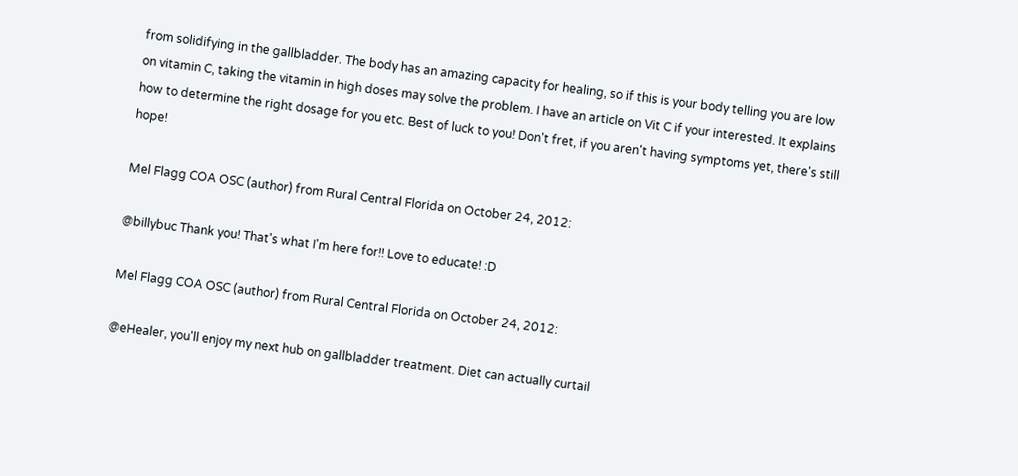from solidifying in the gallbladder. The body has an amazing capacity for healing, so if this is your body telling you are low on vitamin C, taking the vitamin in high doses may solve the problem. I have an article on Vit C if your interested. It explains how to determine the right dosage for you etc. Best of luck to you! Don't fret, if you aren't having symptoms yet, there's still hope!

Mel Flagg COA OSC (author) from Rural Central Florida on October 24, 2012:

@billybuc Thank you! That's what I'm here for!! Love to educate! :D

Mel Flagg COA OSC (author) from Rural Central Florida on October 24, 2012:

@eHealer, you'll enjoy my next hub on gallbladder treatment. Diet can actually curtail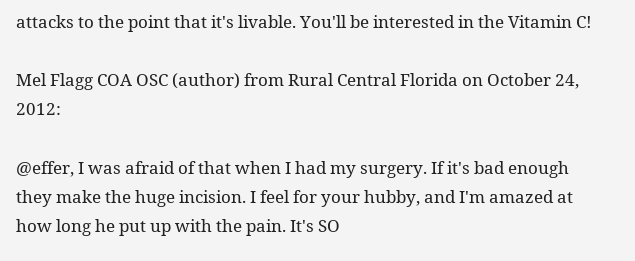attacks to the point that it's livable. You'll be interested in the Vitamin C!

Mel Flagg COA OSC (author) from Rural Central Florida on October 24, 2012:

@effer, I was afraid of that when I had my surgery. If it's bad enough they make the huge incision. I feel for your hubby, and I'm amazed at how long he put up with the pain. It's SO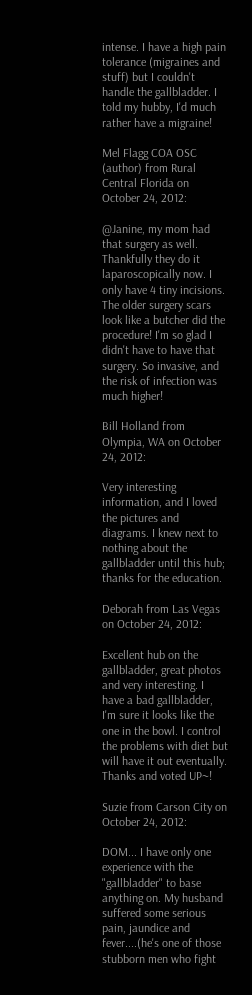intense. I have a high pain tolerance (migraines and stuff) but I couldn't handle the gallbladder. I told my hubby, I'd much rather have a migraine!

Mel Flagg COA OSC (author) from Rural Central Florida on October 24, 2012:

@Janine, my mom had that surgery as well. Thankfully they do it laparoscopically now. I only have 4 tiny incisions. The older surgery scars look like a butcher did the procedure! I'm so glad I didn't have to have that surgery. So invasive, and the risk of infection was much higher!

Bill Holland from Olympia, WA on October 24, 2012:

Very interesting information, and I loved the pictures and diagrams. I knew next to nothing about the gallbladder until this hub; thanks for the education.

Deborah from Las Vegas on October 24, 2012:

Excellent hub on the gallbladder, great photos and very interesting. I have a bad gallbladder, I'm sure it looks like the one in the bowl. I control the problems with diet but will have it out eventually. Thanks and voted UP~!

Suzie from Carson City on October 24, 2012:

DOM... I have only one experience with the "gallbladder" to base anything on. My husband suffered some serious pain, jaundice and fever....(he's one of those stubborn men who fight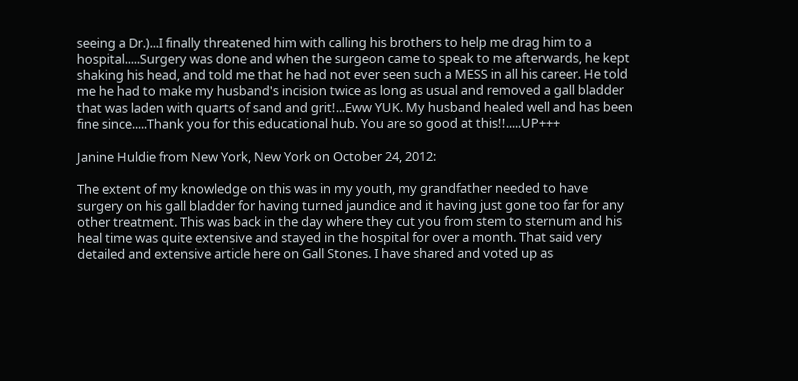seeing a Dr.)...I finally threatened him with calling his brothers to help me drag him to a hospital.....Surgery was done and when the surgeon came to speak to me afterwards, he kept shaking his head, and told me that he had not ever seen such a MESS in all his career. He told me he had to make my husband's incision twice as long as usual and removed a gall bladder that was laden with quarts of sand and grit!...Eww YUK. My husband healed well and has been fine since.....Thank you for this educational hub. You are so good at this!!.....UP+++

Janine Huldie from New York, New York on October 24, 2012:

The extent of my knowledge on this was in my youth, my grandfather needed to have surgery on his gall bladder for having turned jaundice and it having just gone too far for any other treatment. This was back in the day where they cut you from stem to sternum and his heal time was quite extensive and stayed in the hospital for over a month. That said very detailed and extensive article here on Gall Stones. I have shared and voted up as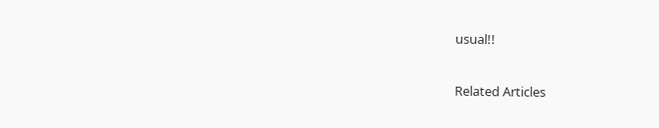usual!!

Related Articles